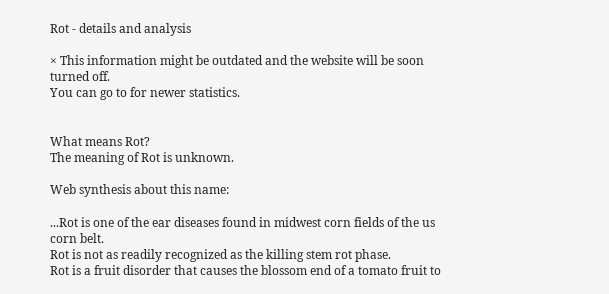Rot - details and analysis

× This information might be outdated and the website will be soon turned off.
You can go to for newer statistics.


What means Rot?
The meaning of Rot is unknown.

Web synthesis about this name:

...Rot is one of the ear diseases found in midwest corn fields of the us corn belt.
Rot is not as readily recognized as the killing stem rot phase.
Rot is a fruit disorder that causes the blossom end of a tomato fruit to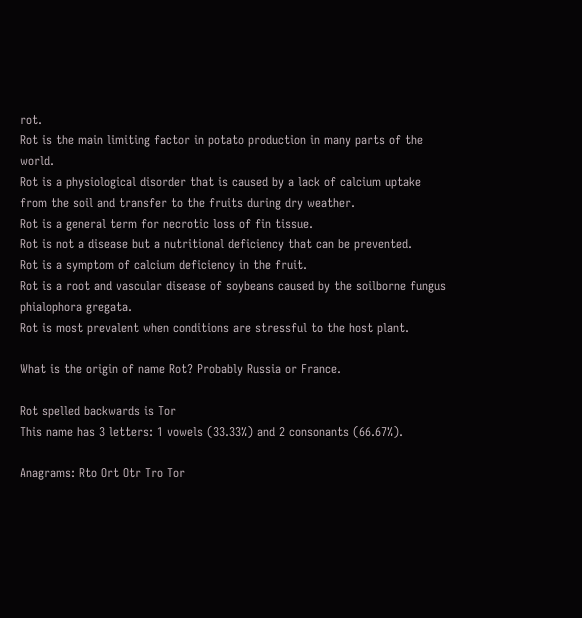rot.
Rot is the main limiting factor in potato production in many parts of the world.
Rot is a physiological disorder that is caused by a lack of calcium uptake from the soil and transfer to the fruits during dry weather.
Rot is a general term for necrotic loss of fin tissue.
Rot is not a disease but a nutritional deficiency that can be prevented.
Rot is a symptom of calcium deficiency in the fruit.
Rot is a root and vascular disease of soybeans caused by the soilborne fungus phialophora gregata.
Rot is most prevalent when conditions are stressful to the host plant.

What is the origin of name Rot? Probably Russia or France.

Rot spelled backwards is Tor
This name has 3 letters: 1 vowels (33.33%) and 2 consonants (66.67%).

Anagrams: Rto Ort Otr Tro Tor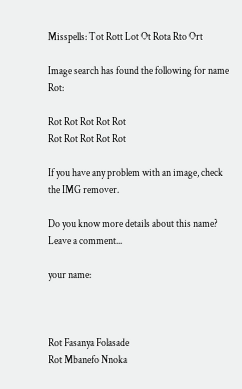Misspells: Tot Rott Lot Ot Rota Rto Ort

Image search has found the following for name Rot:

Rot Rot Rot Rot Rot
Rot Rot Rot Rot Rot

If you have any problem with an image, check the IMG remover.

Do you know more details about this name?
Leave a comment...

your name:



Rot Fasanya Folasade
Rot Mbanefo Nnoka